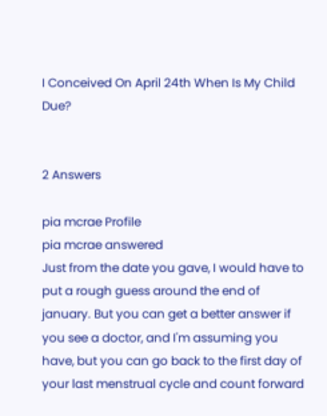I Conceived On April 24th When Is My Child Due?


2 Answers

pia mcrae Profile
pia mcrae answered
Just from the date you gave, I would have to put a rough guess around the end of january. But you can get a better answer if you see a doctor, and I'm assuming you have, but you can go back to the first day of your last menstrual cycle and count forward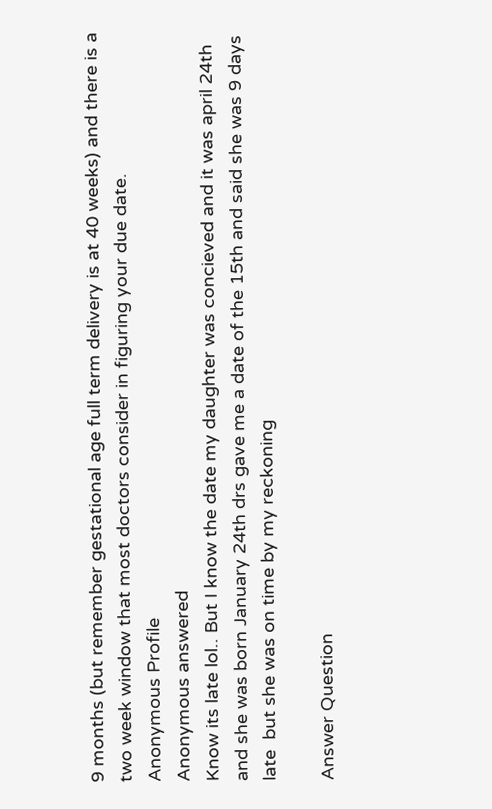9 months (but remember gestational age full term delivery is at 40 weeks) and there is a two week window that most doctors consider in figuring your due date.
Anonymous Profile
Anonymous answered
Know its late lol.. But I know the date my daughter was concieved and it was april 24th and she was born January 24th drs gave me a date of the 15th and said she was 9 days late  but she was on time by my reckoning

Answer Question